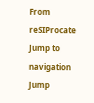From reSIProcate
Jump to navigation Jump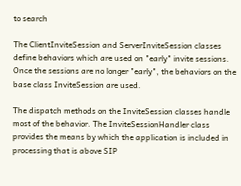to search

The ClientInviteSession and ServerInviteSession classes define behaviors which are used on "early" invite sessions. Once the sessions are no longer "early", the behaviors on the base class InviteSession are used.

The dispatch methods on the InviteSession classes handle most of the behavior. The InviteSessionHandler class provides the means by which the application is included in processing that is above SIP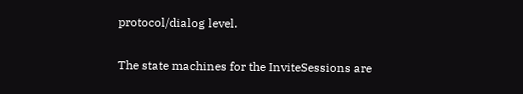protocol/dialog level.

The state machines for the InviteSessions are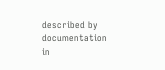described by documentation in